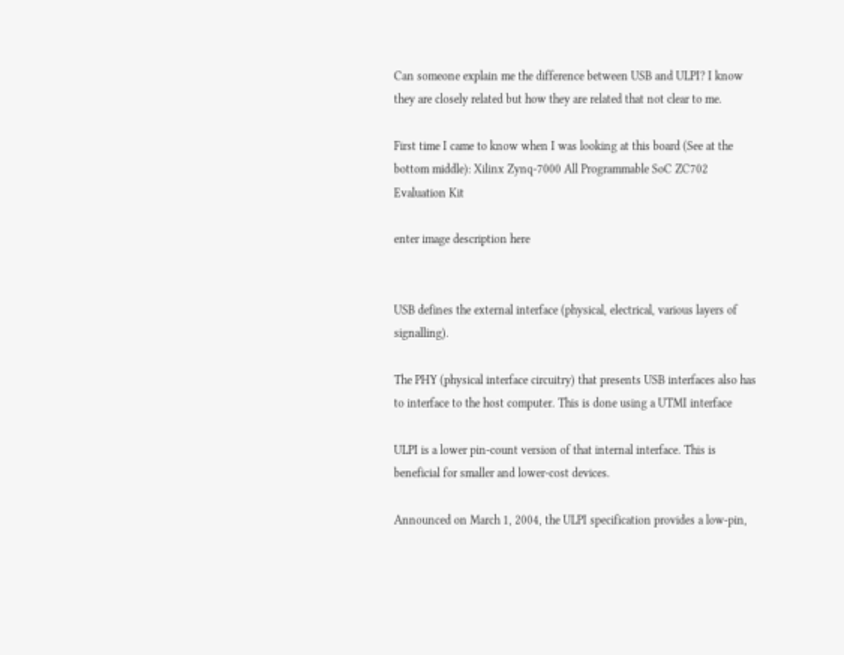Can someone explain me the difference between USB and ULPI? I know they are closely related but how they are related that not clear to me.

First time I came to know when I was looking at this board (See at the bottom middle): Xilinx Zynq-7000 All Programmable SoC ZC702 Evaluation Kit

enter image description here


USB defines the external interface (physical, electrical, various layers of signalling).

The PHY (physical interface circuitry) that presents USB interfaces also has to interface to the host computer. This is done using a UTMI interface

ULPI is a lower pin-count version of that internal interface. This is beneficial for smaller and lower-cost devices.

Announced on March 1, 2004, the ULPI specification provides a low-pin,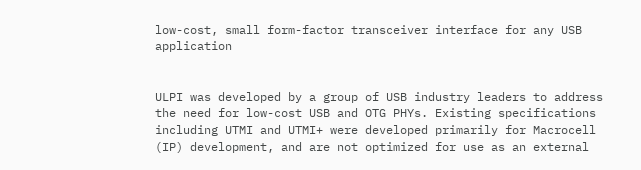low-cost, small form-factor transceiver interface for any USB application


ULPI was developed by a group of USB industry leaders to address the need for low-cost USB and OTG PHYs. Existing specifications including UTMI and UTMI+ were developed primarily for Macrocell (IP) development, and are not optimized for use as an external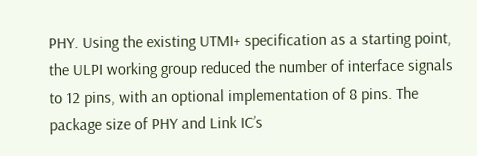PHY. Using the existing UTMI+ specification as a starting point, the ULPI working group reduced the number of interface signals to 12 pins, with an optional implementation of 8 pins. The package size of PHY and Link IC’s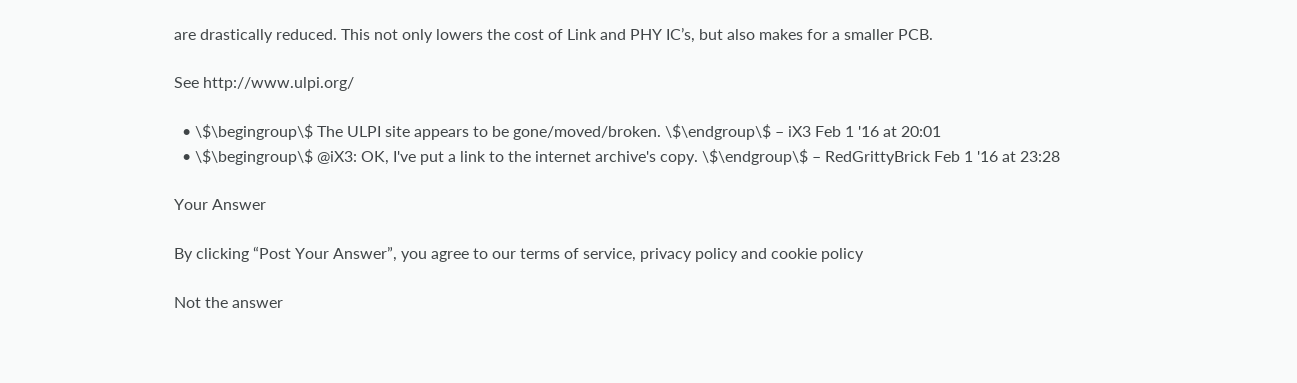are drastically reduced. This not only lowers the cost of Link and PHY IC’s, but also makes for a smaller PCB.

See http://www.ulpi.org/

  • \$\begingroup\$ The ULPI site appears to be gone/moved/broken. \$\endgroup\$ – iX3 Feb 1 '16 at 20:01
  • \$\begingroup\$ @iX3: OK, I've put a link to the internet archive's copy. \$\endgroup\$ – RedGrittyBrick Feb 1 '16 at 23:28

Your Answer

By clicking “Post Your Answer”, you agree to our terms of service, privacy policy and cookie policy

Not the answer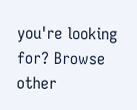you're looking for? Browse other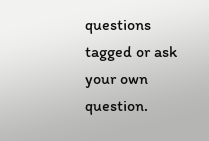questions tagged or ask your own question.